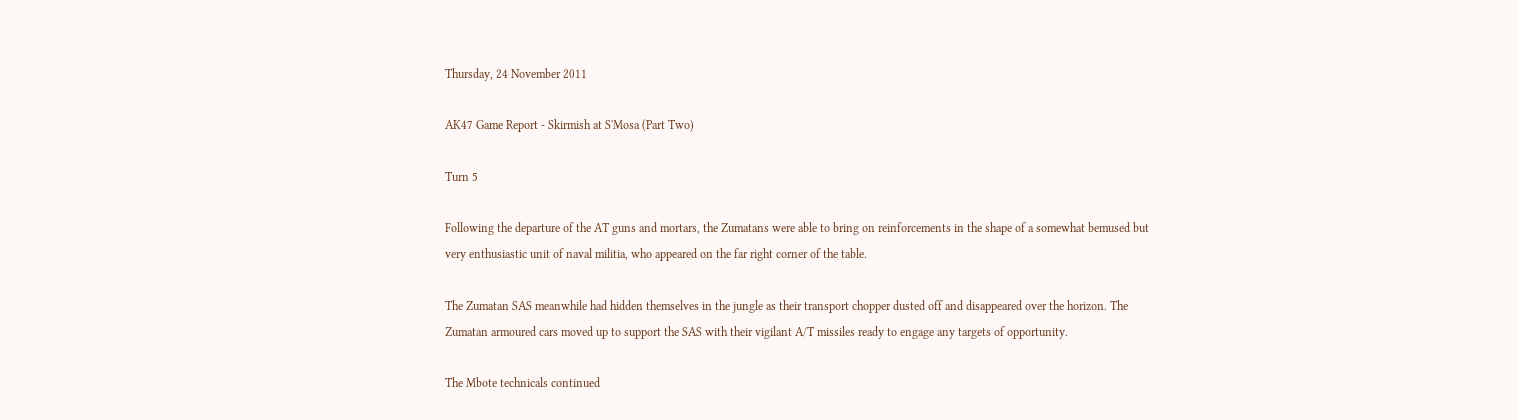Thursday, 24 November 2011

AK47 Game Report - Skirmish at S'Mosa (Part Two)

Turn 5

Following the departure of the AT guns and mortars, the Zumatans were able to bring on reinforcements in the shape of a somewhat bemused but very enthusiastic unit of naval militia, who appeared on the far right corner of the table.

The Zumatan SAS meanwhile had hidden themselves in the jungle as their transport chopper dusted off and disappeared over the horizon. The Zumatan armoured cars moved up to support the SAS with their vigilant A/T missiles ready to engage any targets of opportunity.

The Mbote technicals continued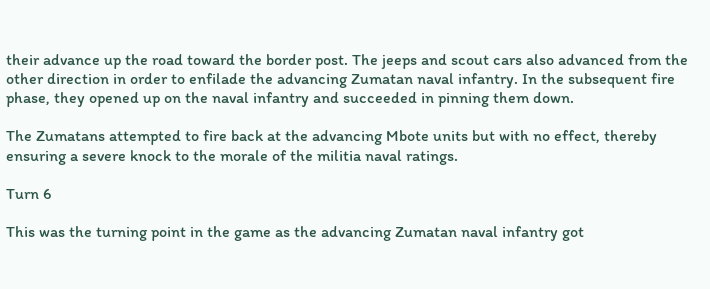their advance up the road toward the border post. The jeeps and scout cars also advanced from the other direction in order to enfilade the advancing Zumatan naval infantry. In the subsequent fire phase, they opened up on the naval infantry and succeeded in pinning them down.

The Zumatans attempted to fire back at the advancing Mbote units but with no effect, thereby ensuring a severe knock to the morale of the militia naval ratings.

Turn 6

This was the turning point in the game as the advancing Zumatan naval infantry got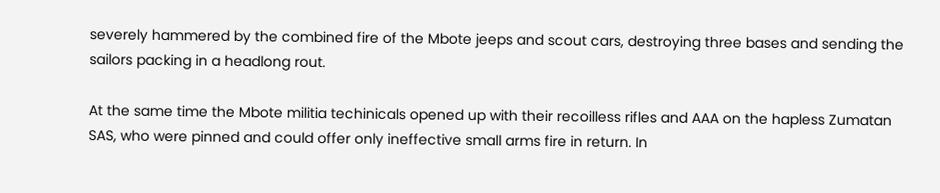severely hammered by the combined fire of the Mbote jeeps and scout cars, destroying three bases and sending the sailors packing in a headlong rout.

At the same time the Mbote militia techinicals opened up with their recoilless rifles and AAA on the hapless Zumatan SAS, who were pinned and could offer only ineffective small arms fire in return. In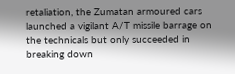retaliation, the Zumatan armoured cars launched a vigilant A/T missile barrage on the technicals but only succeeded in breaking down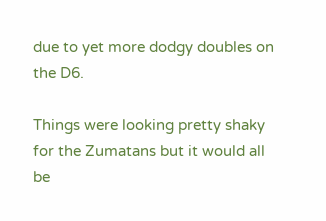due to yet more dodgy doubles on the D6.

Things were looking pretty shaky for the Zumatans but it would all be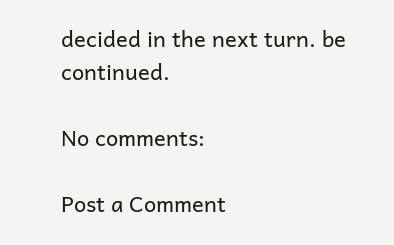decided in the next turn. be continued.

No comments:

Post a Comment